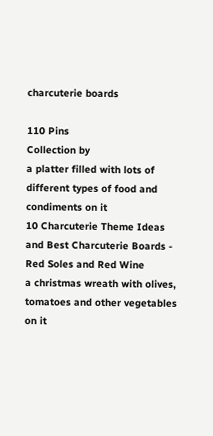charcuterie boards

110 Pins
Collection by
a platter filled with lots of different types of food and condiments on it
10 Charcuterie Theme Ideas and Best Charcuterie Boards - Red Soles and Red Wine
a christmas wreath with olives, tomatoes and other vegetables on it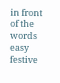in front of the words easy festive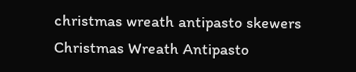christmas wreath antipasto skewers
Christmas Wreath Antipasto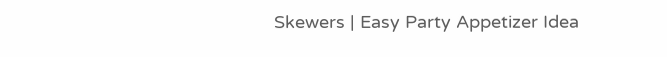Skewers | Easy Party Appetizer Idea